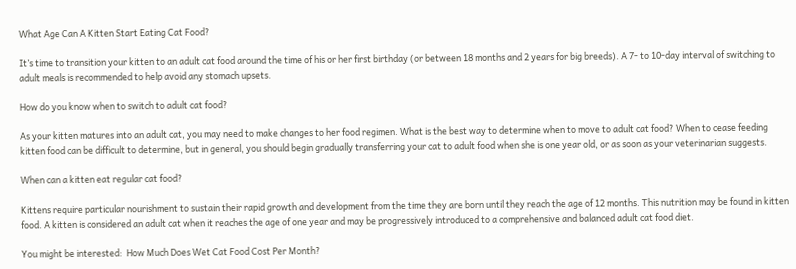What Age Can A Kitten Start Eating Cat Food?

It’s time to transition your kitten to an adult cat food around the time of his or her first birthday (or between 18 months and 2 years for big breeds). A 7- to 10-day interval of switching to adult meals is recommended to help avoid any stomach upsets.

How do you know when to switch to adult cat food?

As your kitten matures into an adult cat, you may need to make changes to her food regimen. What is the best way to determine when to move to adult cat food? When to cease feeding kitten food can be difficult to determine, but in general, you should begin gradually transferring your cat to adult food when she is one year old, or as soon as your veterinarian suggests.

When can a kitten eat regular cat food?

Kittens require particular nourishment to sustain their rapid growth and development from the time they are born until they reach the age of 12 months. This nutrition may be found in kitten food. A kitten is considered an adult cat when it reaches the age of one year and may be progressively introduced to a comprehensive and balanced adult cat food diet.

You might be interested:  How Much Does Wet Cat Food Cost Per Month?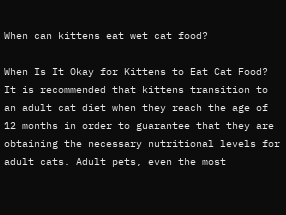When can kittens eat wet cat food?

When Is It Okay for Kittens to Eat Cat Food? It is recommended that kittens transition to an adult cat diet when they reach the age of 12 months in order to guarantee that they are obtaining the necessary nutritional levels for adult cats. Adult pets, even the most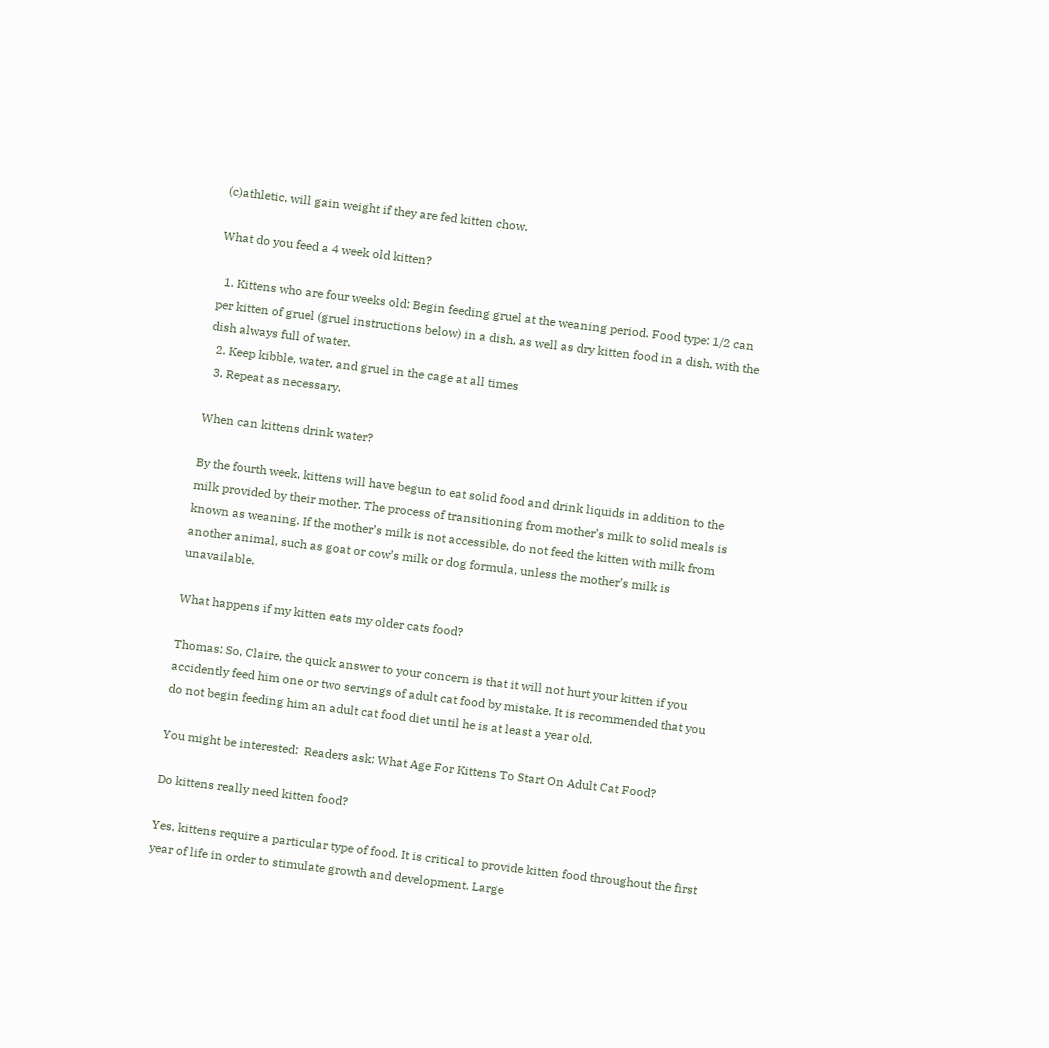(c)athletic, will gain weight if they are fed kitten chow.

What do you feed a 4 week old kitten?

  1. Kittens who are four weeks old: Begin feeding gruel at the weaning period. Food type: 1/2 can per kitten of gruel (gruel instructions below) in a dish, as well as dry kitten food in a dish, with the dish always full of water.
  2. Keep kibble, water, and gruel in the cage at all times
  3. Repeat as necessary.

When can kittens drink water?

By the fourth week, kittens will have begun to eat solid food and drink liquids in addition to the milk provided by their mother. The process of transitioning from mother’s milk to solid meals is known as weaning. If the mother’s milk is not accessible, do not feed the kitten with milk from another animal, such as goat or cow’s milk or dog formula, unless the mother’s milk is unavailable.

What happens if my kitten eats my older cats food?

Thomas: So, Claire, the quick answer to your concern is that it will not hurt your kitten if you accidently feed him one or two servings of adult cat food by mistake. It is recommended that you do not begin feeding him an adult cat food diet until he is at least a year old.

You might be interested:  Readers ask: What Age For Kittens To Start On Adult Cat Food?

Do kittens really need kitten food?

Yes, kittens require a particular type of food. It is critical to provide kitten food throughout the first year of life in order to stimulate growth and development. Large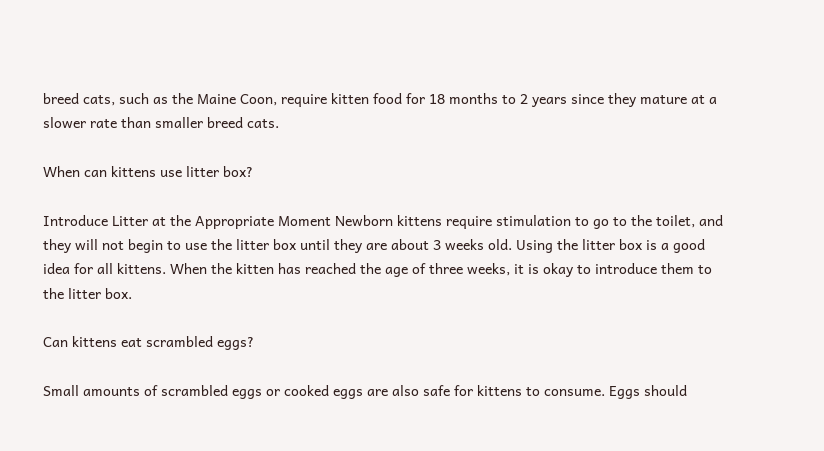breed cats, such as the Maine Coon, require kitten food for 18 months to 2 years since they mature at a slower rate than smaller breed cats.

When can kittens use litter box?

Introduce Litter at the Appropriate Moment Newborn kittens require stimulation to go to the toilet, and they will not begin to use the litter box until they are about 3 weeks old. Using the litter box is a good idea for all kittens. When the kitten has reached the age of three weeks, it is okay to introduce them to the litter box.

Can kittens eat scrambled eggs?

Small amounts of scrambled eggs or cooked eggs are also safe for kittens to consume. Eggs should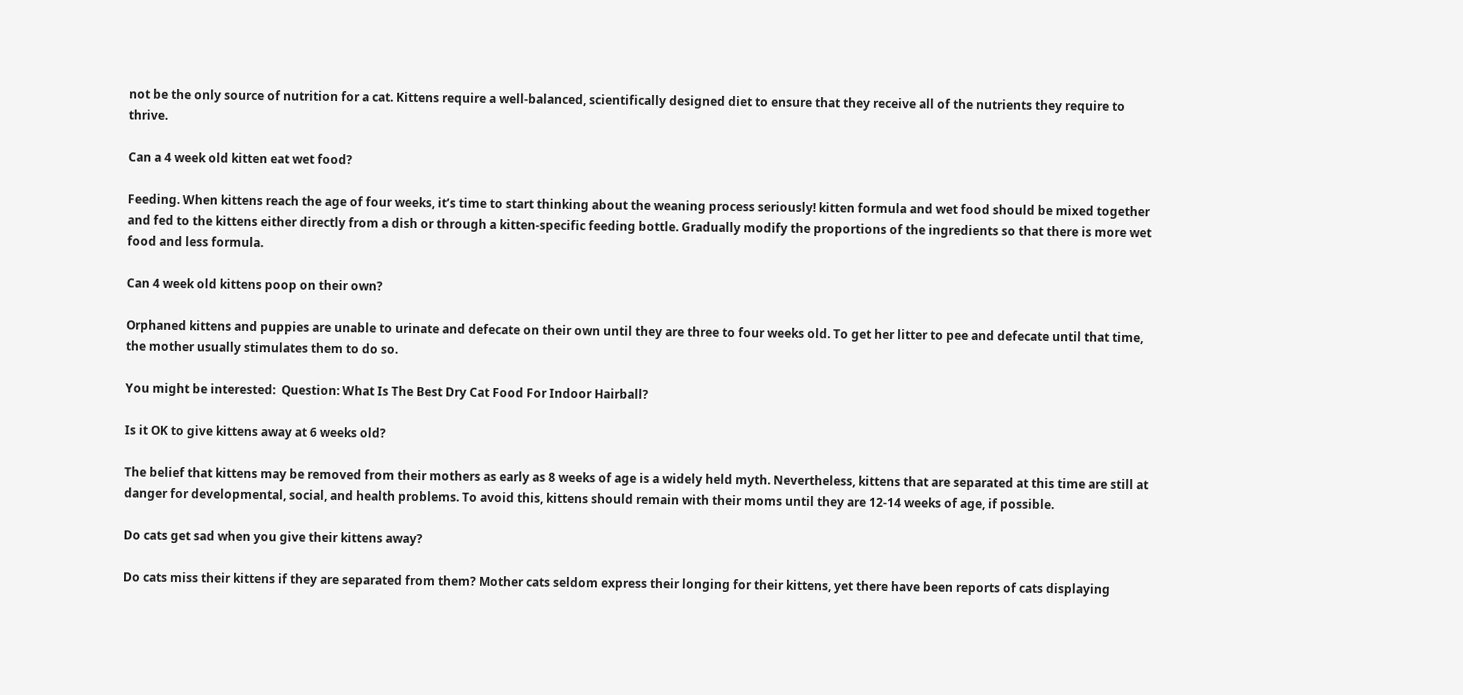not be the only source of nutrition for a cat. Kittens require a well-balanced, scientifically designed diet to ensure that they receive all of the nutrients they require to thrive.

Can a 4 week old kitten eat wet food?

Feeding. When kittens reach the age of four weeks, it’s time to start thinking about the weaning process seriously! kitten formula and wet food should be mixed together and fed to the kittens either directly from a dish or through a kitten-specific feeding bottle. Gradually modify the proportions of the ingredients so that there is more wet food and less formula.

Can 4 week old kittens poop on their own?

Orphaned kittens and puppies are unable to urinate and defecate on their own until they are three to four weeks old. To get her litter to pee and defecate until that time, the mother usually stimulates them to do so.

You might be interested:  Question: What Is The Best Dry Cat Food For Indoor Hairball?

Is it OK to give kittens away at 6 weeks old?

The belief that kittens may be removed from their mothers as early as 8 weeks of age is a widely held myth. Nevertheless, kittens that are separated at this time are still at danger for developmental, social, and health problems. To avoid this, kittens should remain with their moms until they are 12-14 weeks of age, if possible.

Do cats get sad when you give their kittens away?

Do cats miss their kittens if they are separated from them? Mother cats seldom express their longing for their kittens, yet there have been reports of cats displaying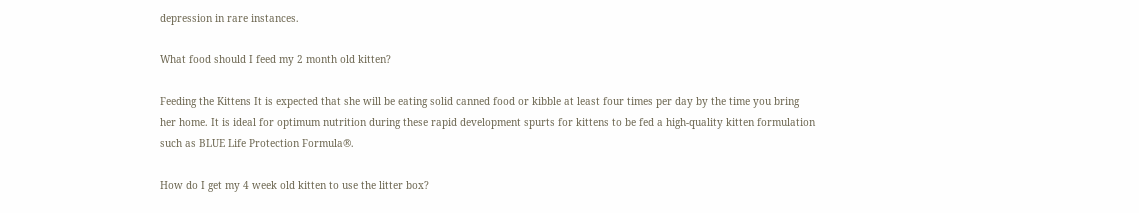depression in rare instances.

What food should I feed my 2 month old kitten?

Feeding the Kittens It is expected that she will be eating solid canned food or kibble at least four times per day by the time you bring her home. It is ideal for optimum nutrition during these rapid development spurts for kittens to be fed a high-quality kitten formulation such as BLUE Life Protection Formula®.

How do I get my 4 week old kitten to use the litter box?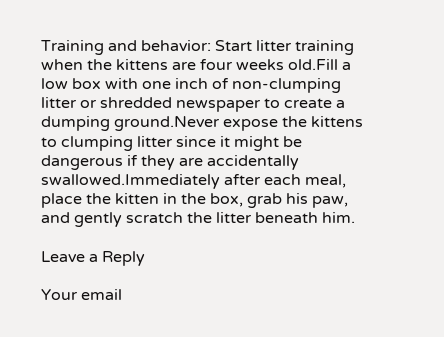Training and behavior: Start litter training when the kittens are four weeks old.Fill a low box with one inch of non-clumping litter or shredded newspaper to create a dumping ground.Never expose the kittens to clumping litter since it might be dangerous if they are accidentally swallowed.Immediately after each meal, place the kitten in the box, grab his paw, and gently scratch the litter beneath him.

Leave a Reply

Your email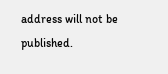address will not be published.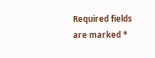Required fields are marked *